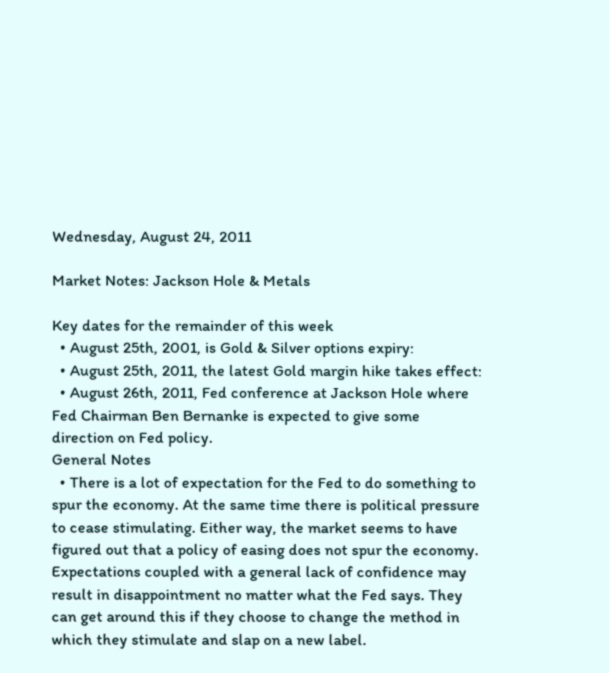Wednesday, August 24, 2011

Market Notes: Jackson Hole & Metals

Key dates for the remainder of this week
  • August 25th, 2001, is Gold & Silver options expiry:
  • August 25th, 2011, the latest Gold margin hike takes effect:
  • August 26th, 2011, Fed conference at Jackson Hole where Fed Chairman Ben Bernanke is expected to give some direction on Fed policy.
General Notes
  • There is a lot of expectation for the Fed to do something to spur the economy. At the same time there is political pressure to cease stimulating. Either way, the market seems to have figured out that a policy of easing does not spur the economy. Expectations coupled with a general lack of confidence may result in disappointment no matter what the Fed says. They can get around this if they choose to change the method in which they stimulate and slap on a new label.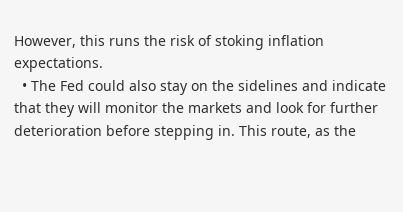However, this runs the risk of stoking inflation expectations.
  • The Fed could also stay on the sidelines and indicate that they will monitor the markets and look for further deterioration before stepping in. This route, as the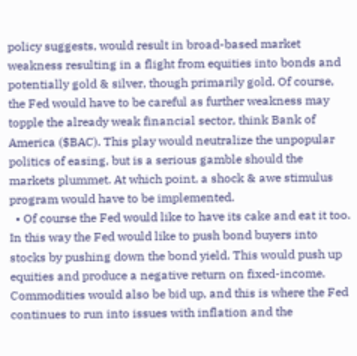policy suggests, would result in broad-based market weakness resulting in a flight from equities into bonds and potentially gold & silver, though primarily gold. Of course, the Fed would have to be careful as further weakness may topple the already weak financial sector, think Bank of America ($BAC). This play would neutralize the unpopular politics of easing, but is a serious gamble should the markets plummet. At which point, a shock & awe stimulus program would have to be implemented.
  • Of course the Fed would like to have its cake and eat it too. In this way the Fed would like to push bond buyers into stocks by pushing down the bond yield. This would push up equities and produce a negative return on fixed-income. Commodities would also be bid up, and this is where the Fed continues to run into issues with inflation and the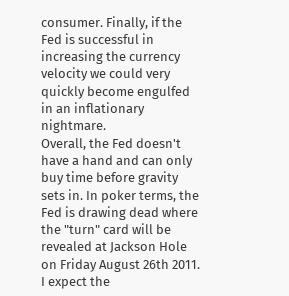consumer. Finally, if the Fed is successful in increasing the currency velocity we could very quickly become engulfed in an inflationary nightmare.
Overall, the Fed doesn't have a hand and can only buy time before gravity sets in. In poker terms, the Fed is drawing dead where the "turn" card will be revealed at Jackson Hole on Friday August 26th 2011. I expect the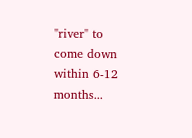"river" to come down within 6-12 months...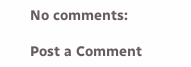No comments:

Post a Comment